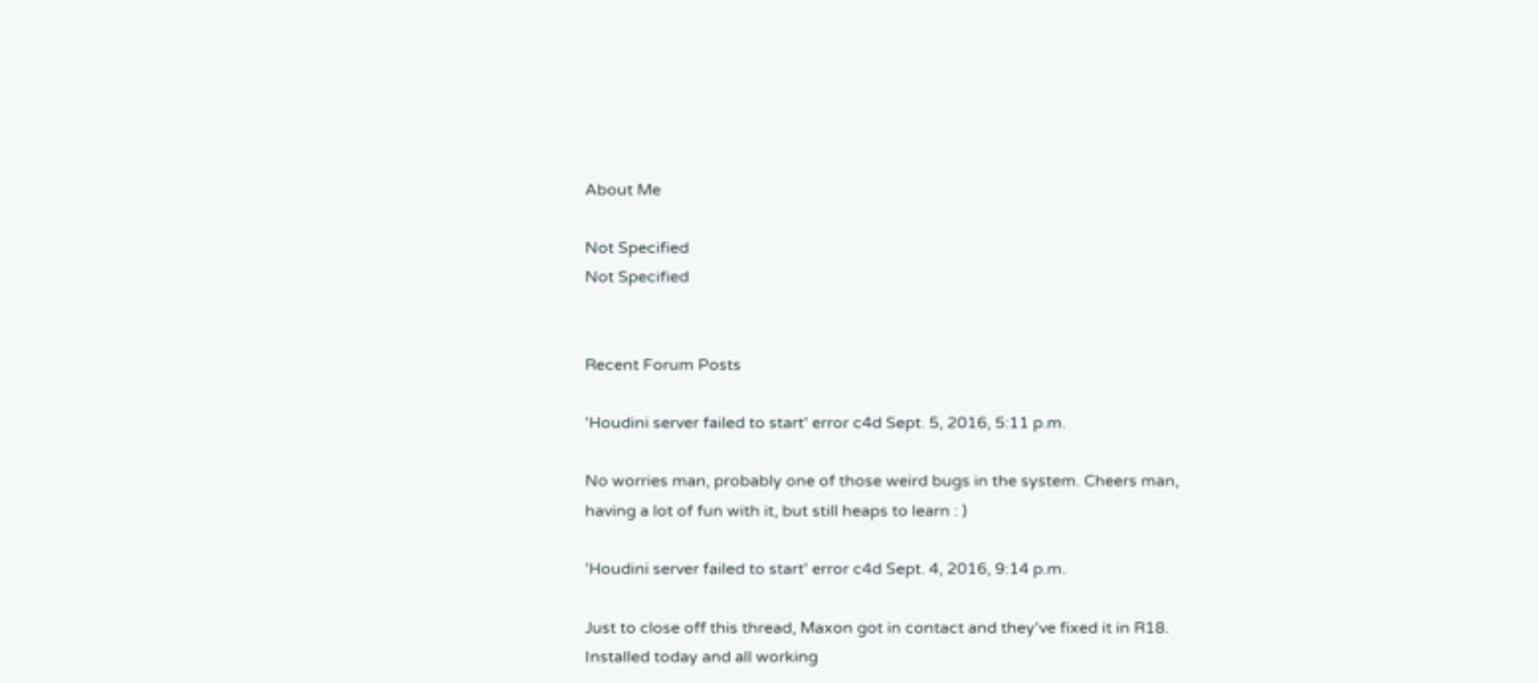About Me

Not Specified
Not Specified


Recent Forum Posts

'Houdini server failed to start' error c4d Sept. 5, 2016, 5:11 p.m.

No worries man, probably one of those weird bugs in the system. Cheers man, having a lot of fun with it, but still heaps to learn : )

'Houdini server failed to start' error c4d Sept. 4, 2016, 9:14 p.m.

Just to close off this thread, Maxon got in contact and they've fixed it in R18. Installed today and all working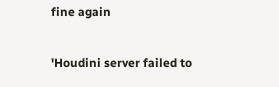fine again

'Houdini server failed to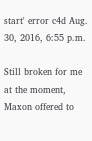start' error c4d Aug. 30, 2016, 6:55 p.m.

Still broken for me at the moment, Maxon offered to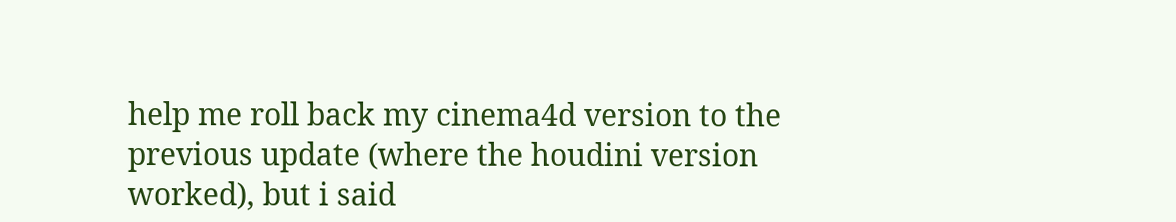help me roll back my cinema4d version to the previous update (where the houdini version worked), but i said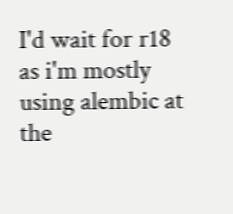I'd wait for r18 as i'm mostly using alembic at the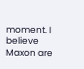moment. I believe Maxon are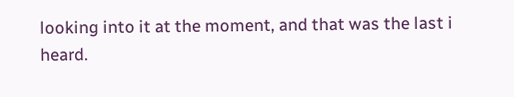looking into it at the moment, and that was the last i heard.